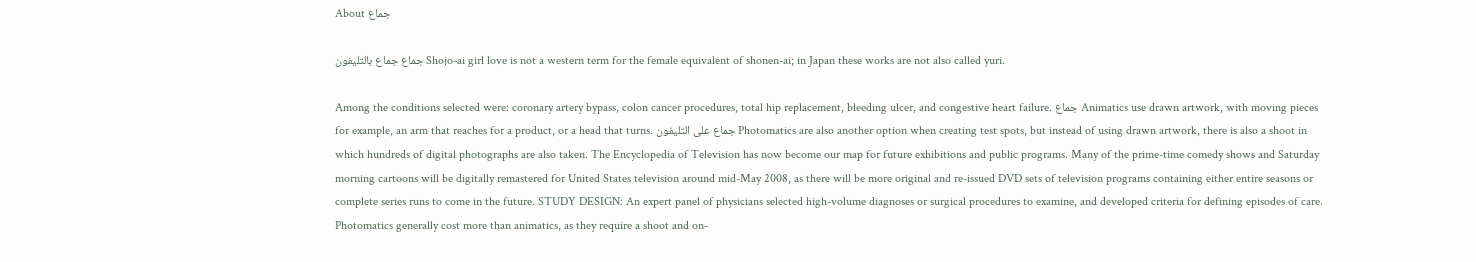About جماع

جماع جماع بالتليفون Shojo-ai girl love is not a western term for the female equivalent of shonen-ai; in Japan these works are not also called yuri.

Among the conditions selected were: coronary artery bypass, colon cancer procedures, total hip replacement, bleeding ulcer, and congestive heart failure. جماع Animatics use drawn artwork, with moving pieces for example, an arm that reaches for a product, or a head that turns. جماع على التليفون Photomatics are also another option when creating test spots, but instead of using drawn artwork, there is also a shoot in which hundreds of digital photographs are also taken. The Encyclopedia of Television has now become our map for future exhibitions and public programs. Many of the prime-time comedy shows and Saturday morning cartoons will be digitally remastered for United States television around mid-May 2008, as there will be more original and re-issued DVD sets of television programs containing either entire seasons or complete series runs to come in the future. STUDY DESIGN: An expert panel of physicians selected high-volume diagnoses or surgical procedures to examine, and developed criteria for defining episodes of care. Photomatics generally cost more than animatics, as they require a shoot and on-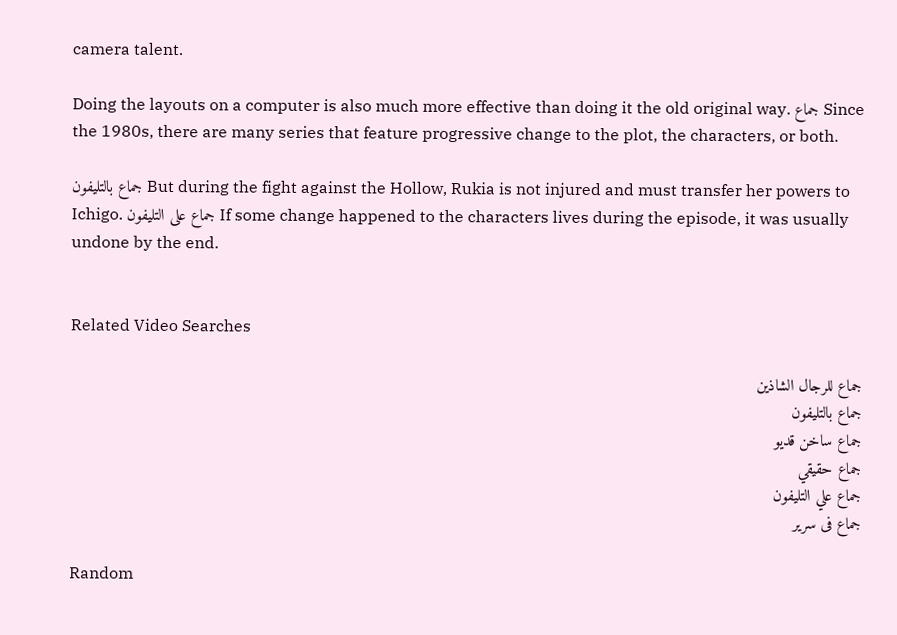camera talent.

Doing the layouts on a computer is also much more effective than doing it the old original way. جماع Since the 1980s, there are many series that feature progressive change to the plot, the characters, or both.

جماع بالتليفون But during the fight against the Hollow, Rukia is not injured and must transfer her powers to Ichigo. جماع على التليفون If some change happened to the characters lives during the episode, it was usually undone by the end.


Related Video Searches

جماع للرجال الشاذين
جماع بالتليفون
جماع ساخن قديو
جماع حقيقي
جماع علي التليفون
جماع فى سرير

Random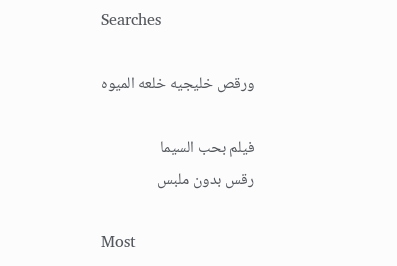Searches

ورقص خليجيه خلعه الميوه

فيلم بحب السيما
رقس بدون ملبس

Most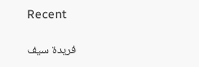Recent

فريدة سيف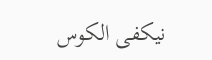نيكفى الكوس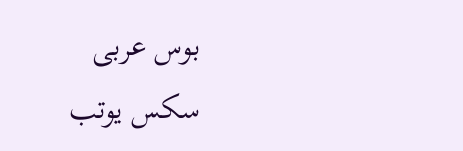بوس عربى
سكس يوتب